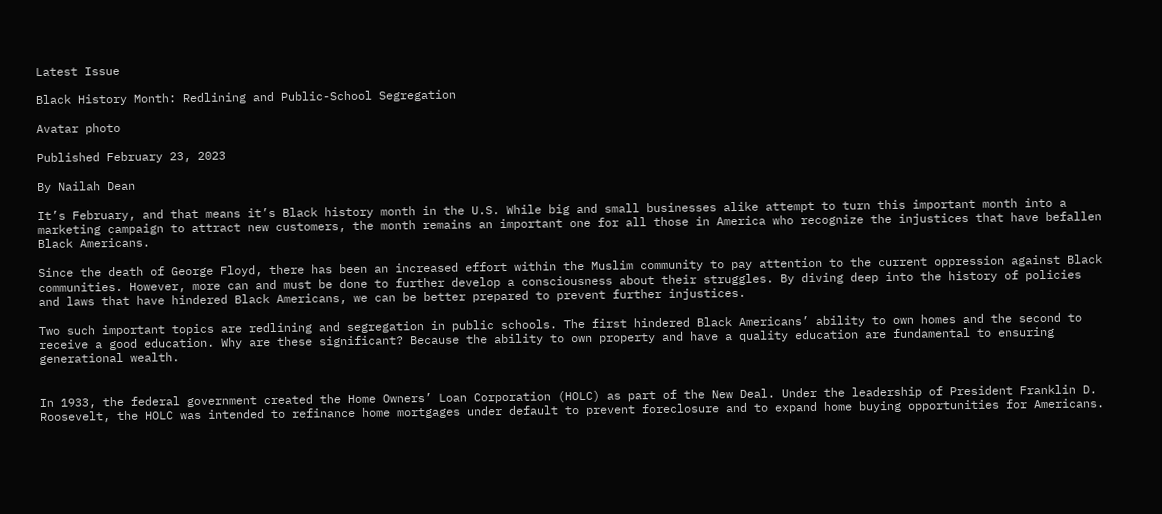Latest Issue

Black History Month: Redlining and Public-School Segregation

Avatar photo

Published February 23, 2023

By Nailah Dean

It’s February, and that means it’s Black history month in the U.S. While big and small businesses alike attempt to turn this important month into a marketing campaign to attract new customers, the month remains an important one for all those in America who recognize the injustices that have befallen Black Americans.

Since the death of George Floyd, there has been an increased effort within the Muslim community to pay attention to the current oppression against Black communities. However, more can and must be done to further develop a consciousness about their struggles. By diving deep into the history of policies and laws that have hindered Black Americans, we can be better prepared to prevent further injustices.

Two such important topics are redlining and segregation in public schools. The first hindered Black Americans’ ability to own homes and the second to receive a good education. Why are these significant? Because the ability to own property and have a quality education are fundamental to ensuring generational wealth.


In 1933, the federal government created the Home Owners’ Loan Corporation (HOLC) as part of the New Deal. Under the leadership of President Franklin D. Roosevelt, the HOLC was intended to refinance home mortgages under default to prevent foreclosure and to expand home buying opportunities for Americans.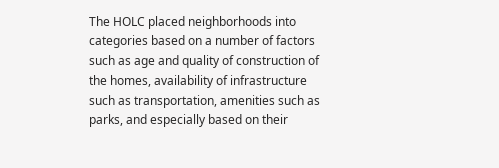The HOLC placed neighborhoods into categories based on a number of factors such as age and quality of construction of the homes, availability of infrastructure such as transportation, amenities such as parks, and especially based on their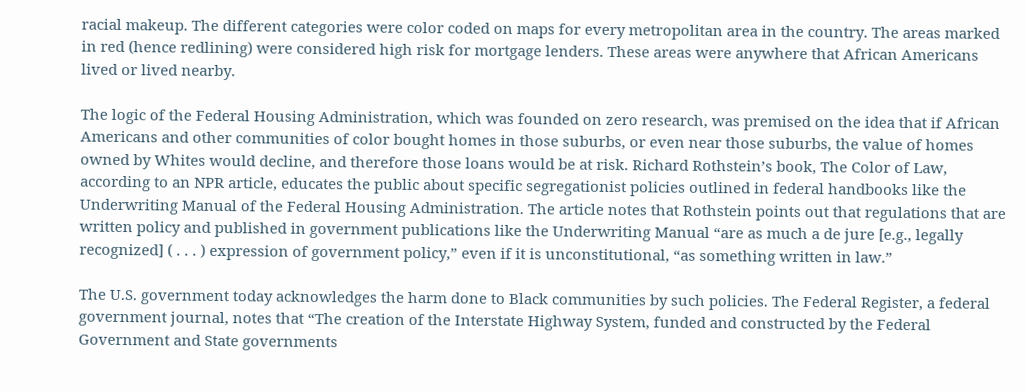racial makeup. The different categories were color coded on maps for every metropolitan area in the country. The areas marked in red (hence redlining) were considered high risk for mortgage lenders. These areas were anywhere that African Americans lived or lived nearby.

The logic of the Federal Housing Administration, which was founded on zero research, was premised on the idea that if African Americans and other communities of color bought homes in those suburbs, or even near those suburbs, the value of homes owned by Whites would decline, and therefore those loans would be at risk. Richard Rothstein’s book, The Color of Law, according to an NPR article, educates the public about specific segregationist policies outlined in federal handbooks like the Underwriting Manual of the Federal Housing Administration. The article notes that Rothstein points out that regulations that are written policy and published in government publications like the Underwriting Manual “are as much a de jure [e.g., legally recognized] ( . . . ) expression of government policy,” even if it is unconstitutional, “as something written in law.”

The U.S. government today acknowledges the harm done to Black communities by such policies. The Federal Register, a federal government journal, notes that “The creation of the Interstate Highway System, funded and constructed by the Federal Government and State governments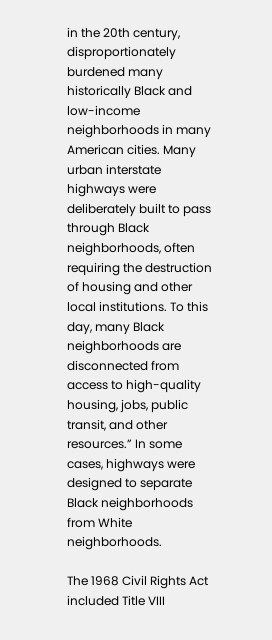in the 20th century, disproportionately burdened many historically Black and low-income neighborhoods in many American cities. Many urban interstate highways were deliberately built to pass through Black neighborhoods, often requiring the destruction of housing and other local institutions. To this day, many Black neighborhoods are disconnected from access to high-quality housing, jobs, public transit, and other resources.” In some cases, highways were designed to separate Black neighborhoods from White neighborhoods.

The 1968 Civil Rights Act included Title VIII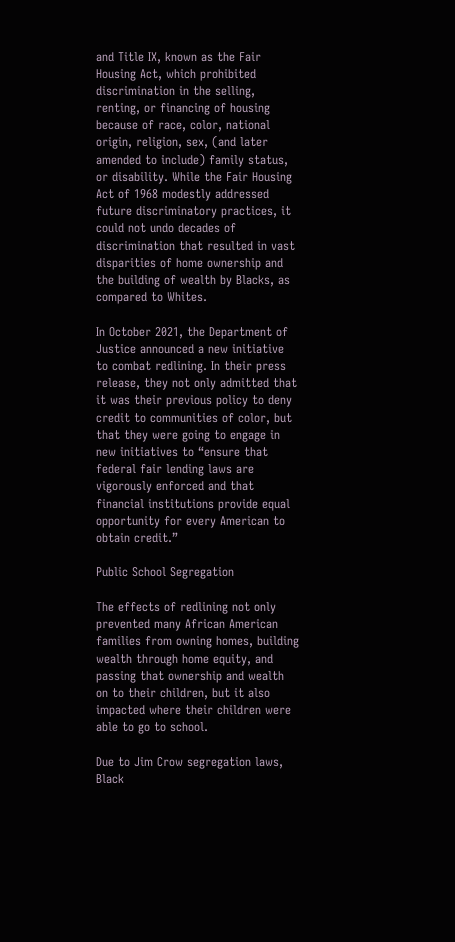and Title IX, known as the Fair Housing Act, which prohibited discrimination in the selling, renting, or financing of housing because of race, color, national origin, religion, sex, (and later amended to include) family status, or disability. While the Fair Housing Act of 1968 modestly addressed future discriminatory practices, it could not undo decades of discrimination that resulted in vast disparities of home ownership and the building of wealth by Blacks, as compared to Whites.

In October 2021, the Department of Justice announced a new initiative to combat redlining. In their press release, they not only admitted that it was their previous policy to deny credit to communities of color, but that they were going to engage in new initiatives to “ensure that federal fair lending laws are vigorously enforced and that financial institutions provide equal opportunity for every American to obtain credit.”

Public School Segregation

The effects of redlining not only prevented many African American families from owning homes, building wealth through home equity, and passing that ownership and wealth on to their children, but it also impacted where their children were able to go to school.

Due to Jim Crow segregation laws, Black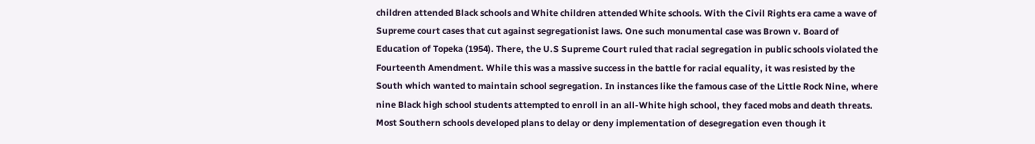children attended Black schools and White children attended White schools. With the Civil Rights era came a wave of Supreme court cases that cut against segregationist laws. One such monumental case was Brown v. Board of Education of Topeka (1954). There, the U.S Supreme Court ruled that racial segregation in public schools violated the Fourteenth Amendment. While this was a massive success in the battle for racial equality, it was resisted by the South which wanted to maintain school segregation. In instances like the famous case of the Little Rock Nine, where nine Black high school students attempted to enroll in an all-White high school, they faced mobs and death threats. Most Southern schools developed plans to delay or deny implementation of desegregation even though it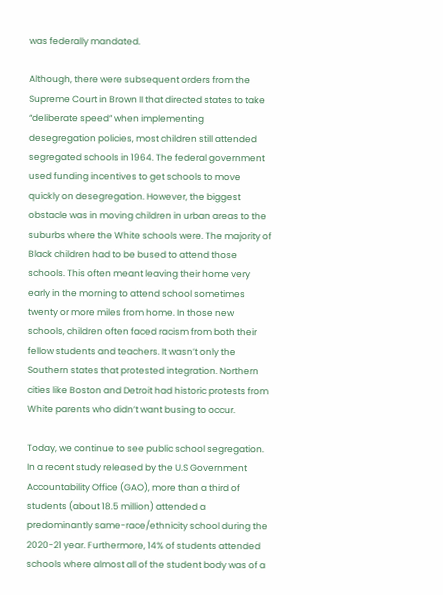was federally mandated.

Although, there were subsequent orders from the Supreme Court in Brown II that directed states to take “deliberate speed” when implementing desegregation policies, most children still attended segregated schools in 1964. The federal government used funding incentives to get schools to move quickly on desegregation. However, the biggest obstacle was in moving children in urban areas to the suburbs where the White schools were. The majority of Black children had to be bused to attend those schools. This often meant leaving their home very early in the morning to attend school sometimes twenty or more miles from home. In those new schools, children often faced racism from both their fellow students and teachers. It wasn’t only the Southern states that protested integration. Northern cities like Boston and Detroit had historic protests from White parents who didn’t want busing to occur.

Today, we continue to see public school segregation. In a recent study released by the U.S Government Accountability Office (GAO), more than a third of students (about 18.5 million) attended a predominantly same-race/ethnicity school during the 2020-21 year. Furthermore, 14% of students attended schools where almost all of the student body was of a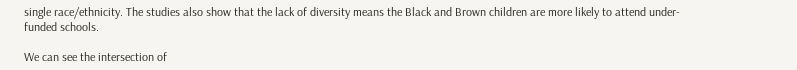single race/ethnicity. The studies also show that the lack of diversity means the Black and Brown children are more likely to attend under-funded schools.

We can see the intersection of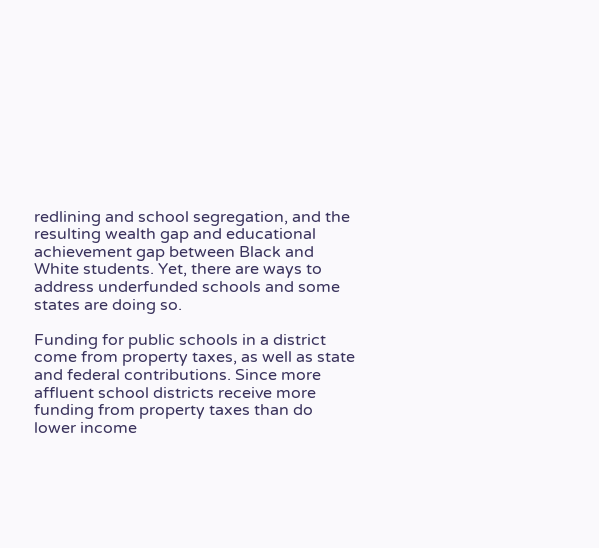redlining and school segregation, and the resulting wealth gap and educational achievement gap between Black and White students. Yet, there are ways to address underfunded schools and some states are doing so.

Funding for public schools in a district come from property taxes, as well as state and federal contributions. Since more affluent school districts receive more funding from property taxes than do lower income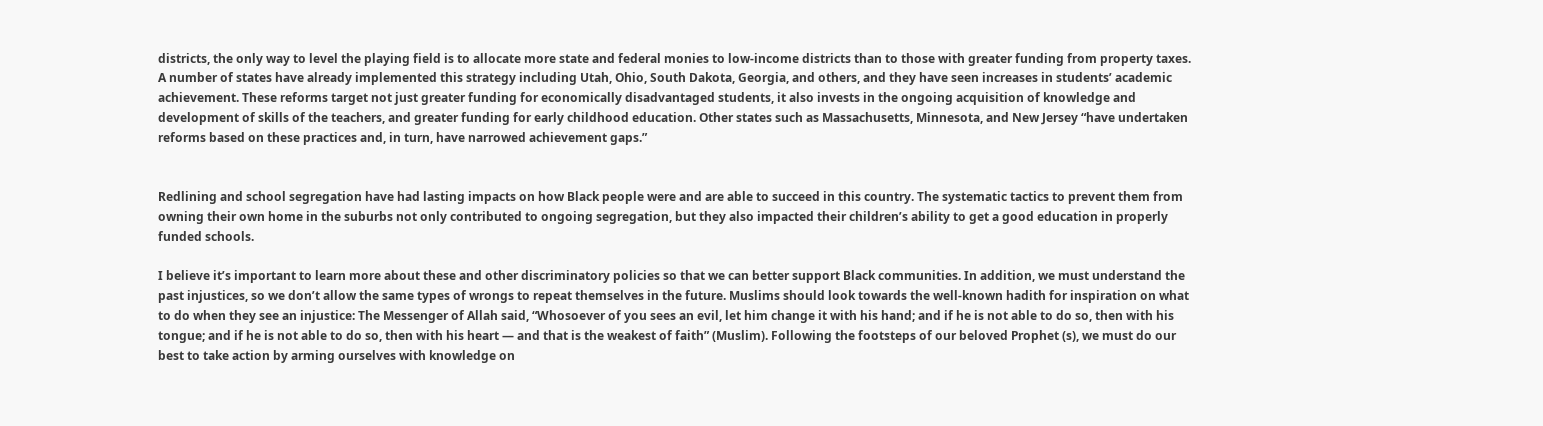districts, the only way to level the playing field is to allocate more state and federal monies to low-income districts than to those with greater funding from property taxes. A number of states have already implemented this strategy including Utah, Ohio, South Dakota, Georgia, and others, and they have seen increases in students’ academic achievement. These reforms target not just greater funding for economically disadvantaged students, it also invests in the ongoing acquisition of knowledge and development of skills of the teachers, and greater funding for early childhood education. Other states such as Massachusetts, Minnesota, and New Jersey “have undertaken reforms based on these practices and, in turn, have narrowed achievement gaps.”


Redlining and school segregation have had lasting impacts on how Black people were and are able to succeed in this country. The systematic tactics to prevent them from owning their own home in the suburbs not only contributed to ongoing segregation, but they also impacted their children’s ability to get a good education in properly funded schools.

I believe it’s important to learn more about these and other discriminatory policies so that we can better support Black communities. In addition, we must understand the past injustices, so we don’t allow the same types of wrongs to repeat themselves in the future. Muslims should look towards the well-known hadith for inspiration on what to do when they see an injustice: The Messenger of Allah said, “Whosoever of you sees an evil, let him change it with his hand; and if he is not able to do so, then with his tongue; and if he is not able to do so, then with his heart — and that is the weakest of faith” (Muslim). Following the footsteps of our beloved Prophet (s), we must do our best to take action by arming ourselves with knowledge on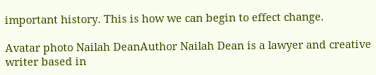important history. This is how we can begin to effect change.

Avatar photo Nailah DeanAuthor Nailah Dean is a lawyer and creative writer based in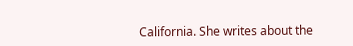California. She writes about the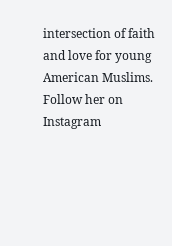intersection of faith and love for young American Muslims. Follow her on Instagram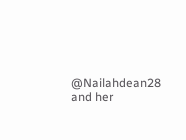@Nailahdean28 and her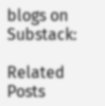blogs on Substack:

Related Posts